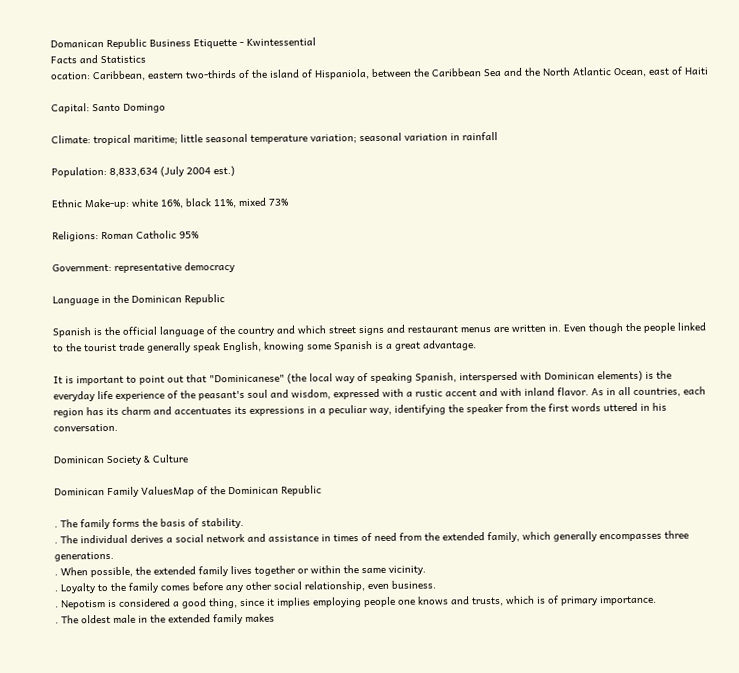Domanican Republic Business Etiquette - Kwintessential
Facts and Statistics
ocation: Caribbean, eastern two-thirds of the island of Hispaniola, between the Caribbean Sea and the North Atlantic Ocean, east of Haiti

Capital: Santo Domingo

Climate: tropical maritime; little seasonal temperature variation; seasonal variation in rainfall

Population: 8,833,634 (July 2004 est.)

Ethnic Make-up: white 16%, black 11%, mixed 73%

Religions: Roman Catholic 95%

Government: representative democracy

Language in the Dominican Republic

Spanish is the official language of the country and which street signs and restaurant menus are written in. Even though the people linked to the tourist trade generally speak English, knowing some Spanish is a great advantage.

It is important to point out that "Dominicanese" (the local way of speaking Spanish, interspersed with Dominican elements) is the everyday life experience of the peasant's soul and wisdom, expressed with a rustic accent and with inland flavor. As in all countries, each region has its charm and accentuates its expressions in a peculiar way, identifying the speaker from the first words uttered in his conversation.

Dominican Society & Culture

Dominican Family ValuesMap of the Dominican Republic

. The family forms the basis of stability.
. The individual derives a social network and assistance in times of need from the extended family, which generally encompasses three generations.
. When possible, the extended family lives together or within the same vicinity.
. Loyalty to the family comes before any other social relationship, even business.
. Nepotism is considered a good thing, since it implies employing people one knows and trusts, which is of primary importance.
. The oldest male in the extended family makes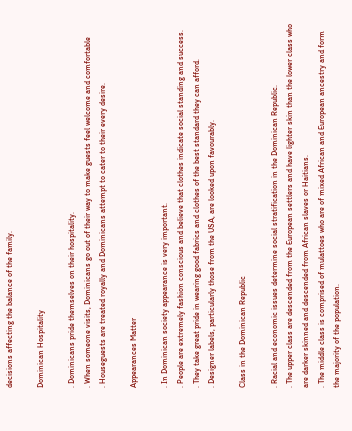decisions affecting the balance of the family.

Dominican Hospitality

. Dominicans pride themselves on their hospitality.
. When someone visits, Dominicans go out of their way to make guests feel welcome and comfortable
. Houseguests are treated royally and Dominicans attempt to cater to their every desire.

Appearances Matter

. In Dominican society appearance is very important.
. People are extremely fashion conscious and believe that clothes indicate social standing and success.
. They take great pride in wearing good fabrics and clothes of the best standard they can afford.
. Designer labels, particularly those from the USA, are looked upon favourably.

Class in the Dominican Republic

. Racial and economic issues determine social stratification in the Dominican Republic.
. The upper class are descended from the European settlers and have lighter skin than the lower class who are darker skinned and descended from African slaves or Haitians.
. The middle class is comprised of mulattoes who are of mixed African and European ancestry and form the majority of the population.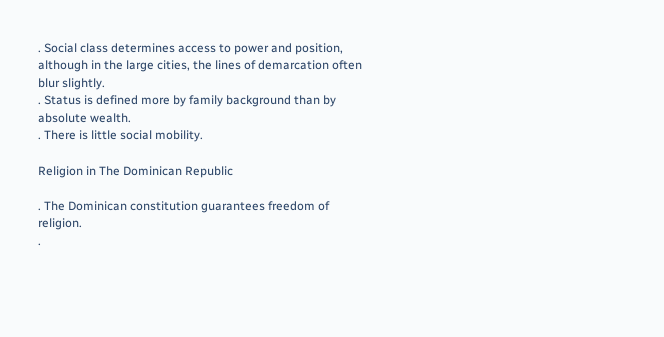. Social class determines access to power and position, although in the large cities, the lines of demarcation often blur slightly.
. Status is defined more by family background than by absolute wealth.
. There is little social mobility.

Religion in The Dominican Republic

. The Dominican constitution guarantees freedom of religion.
.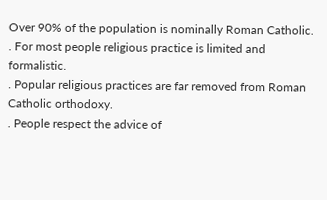Over 90% of the population is nominally Roman Catholic.
. For most people religious practice is limited and formalistic.
. Popular religious practices are far removed from Roman Catholic orthodoxy.
. People respect the advice of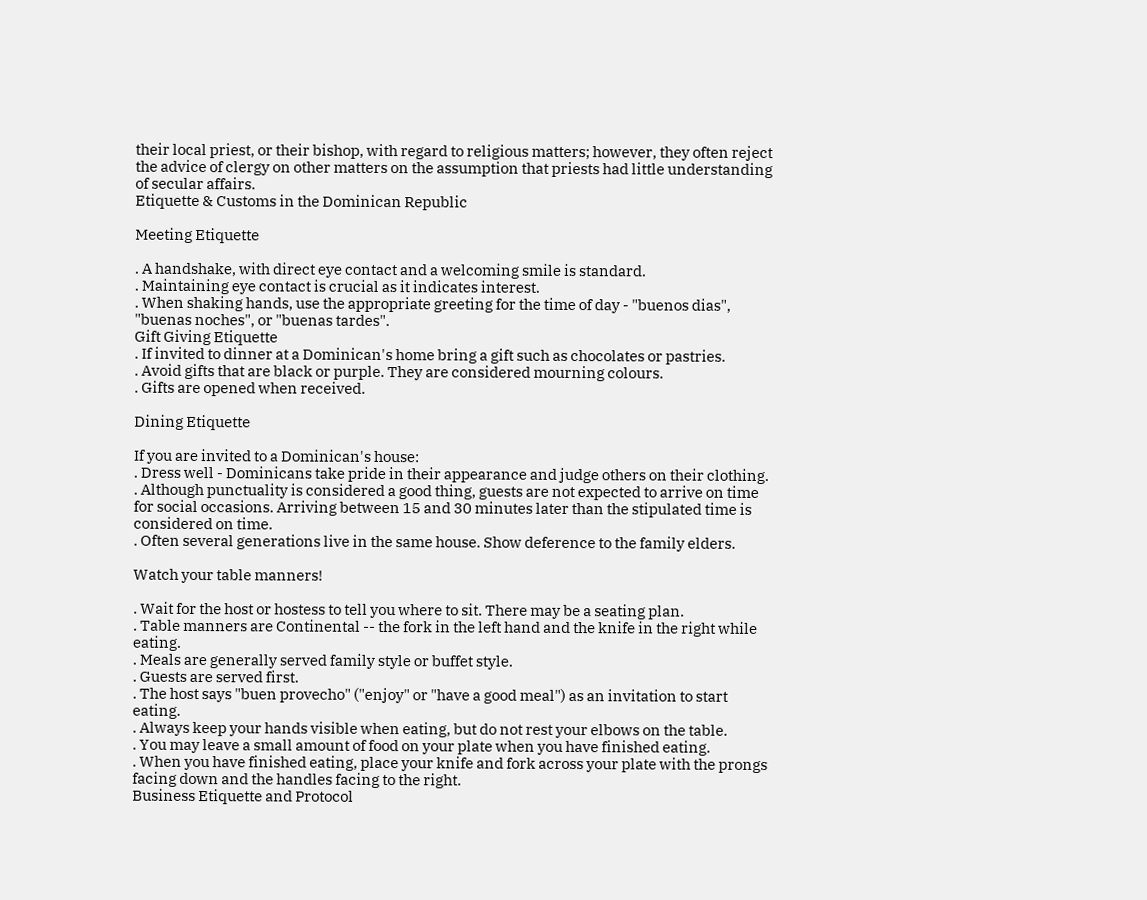their local priest, or their bishop, with regard to religious matters; however, they often reject the advice of clergy on other matters on the assumption that priests had little understanding of secular affairs.
Etiquette & Customs in the Dominican Republic

Meeting Etiquette

. A handshake, with direct eye contact and a welcoming smile is standard.
. Maintaining eye contact is crucial as it indicates interest.
. When shaking hands, use the appropriate greeting for the time of day - "buenos dias", "buenas noches", or "buenas tardes".
Gift Giving Etiquette
. If invited to dinner at a Dominican's home bring a gift such as chocolates or pastries.
. Avoid gifts that are black or purple. They are considered mourning colours.
. Gifts are opened when received.

Dining Etiquette

If you are invited to a Dominican's house:
. Dress well - Dominicans take pride in their appearance and judge others on their clothing.
. Although punctuality is considered a good thing, guests are not expected to arrive on time for social occasions. Arriving between 15 and 30 minutes later than the stipulated time is considered on time.
. Often several generations live in the same house. Show deference to the family elders.

Watch your table manners!

. Wait for the host or hostess to tell you where to sit. There may be a seating plan.
. Table manners are Continental -- the fork in the left hand and the knife in the right while eating.
. Meals are generally served family style or buffet style.
. Guests are served first.
. The host says "buen provecho" ("enjoy" or "have a good meal") as an invitation to start eating.
. Always keep your hands visible when eating, but do not rest your elbows on the table.
. You may leave a small amount of food on your plate when you have finished eating.
. When you have finished eating, place your knife and fork across your plate with the prongs facing down and the handles facing to the right.
Business Etiquette and Protocol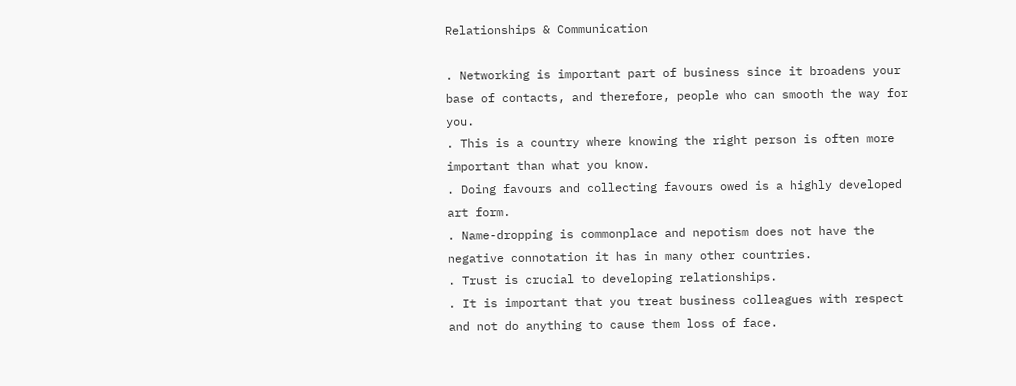Relationships & Communication

. Networking is important part of business since it broadens your base of contacts, and therefore, people who can smooth the way for you.
. This is a country where knowing the right person is often more important than what you know.
. Doing favours and collecting favours owed is a highly developed art form.
. Name-dropping is commonplace and nepotism does not have the negative connotation it has in many other countries.
. Trust is crucial to developing relationships.
. It is important that you treat business colleagues with respect and not do anything to cause them loss of face.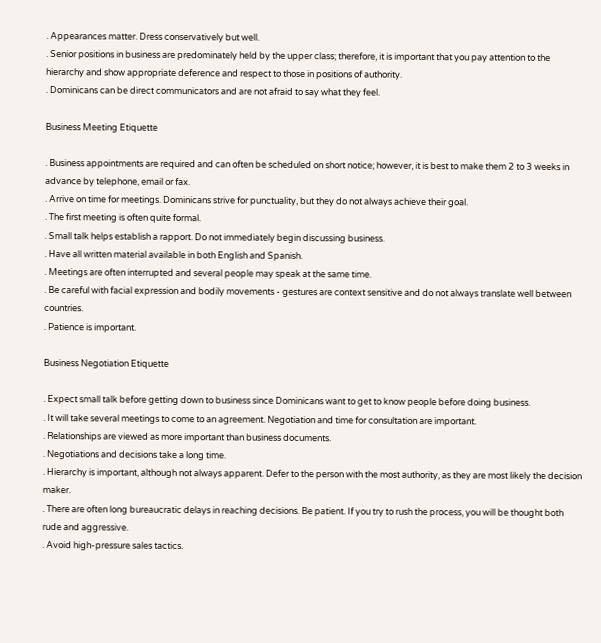. Appearances matter. Dress conservatively but well.
. Senior positions in business are predominately held by the upper class; therefore, it is important that you pay attention to the hierarchy and show appropriate deference and respect to those in positions of authority.
. Dominicans can be direct communicators and are not afraid to say what they feel.

Business Meeting Etiquette

. Business appointments are required and can often be scheduled on short notice; however, it is best to make them 2 to 3 weeks in advance by telephone, email or fax.
. Arrive on time for meetings. Dominicans strive for punctuality, but they do not always achieve their goal.
. The first meeting is often quite formal.
. Small talk helps establish a rapport. Do not immediately begin discussing business.
. Have all written material available in both English and Spanish.
. Meetings are often interrupted and several people may speak at the same time.
. Be careful with facial expression and bodily movements - gestures are context sensitive and do not always translate well between countries.
. Patience is important.

Business Negotiation Etiquette

. Expect small talk before getting down to business since Dominicans want to get to know people before doing business.
. It will take several meetings to come to an agreement. Negotiation and time for consultation are important.
. Relationships are viewed as more important than business documents.
. Negotiations and decisions take a long time.
. Hierarchy is important, although not always apparent. Defer to the person with the most authority, as they are most likely the decision maker.
. There are often long bureaucratic delays in reaching decisions. Be patient. If you try to rush the process, you will be thought both rude and aggressive.
. Avoid high-pressure sales tactics.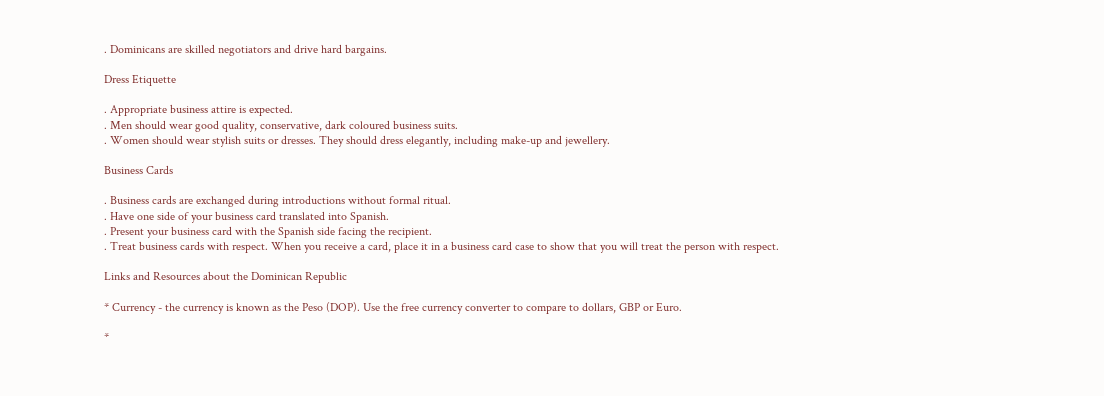. Dominicans are skilled negotiators and drive hard bargains.

Dress Etiquette

. Appropriate business attire is expected.
. Men should wear good quality, conservative, dark coloured business suits.
. Women should wear stylish suits or dresses. They should dress elegantly, including make-up and jewellery.

Business Cards

. Business cards are exchanged during introductions without formal ritual.
. Have one side of your business card translated into Spanish.
. Present your business card with the Spanish side facing the recipient.
. Treat business cards with respect. When you receive a card, place it in a business card case to show that you will treat the person with respect.

Links and Resources about the Dominican Republic

* Currency - the currency is known as the Peso (DOP). Use the free currency converter to compare to dollars, GBP or Euro.

*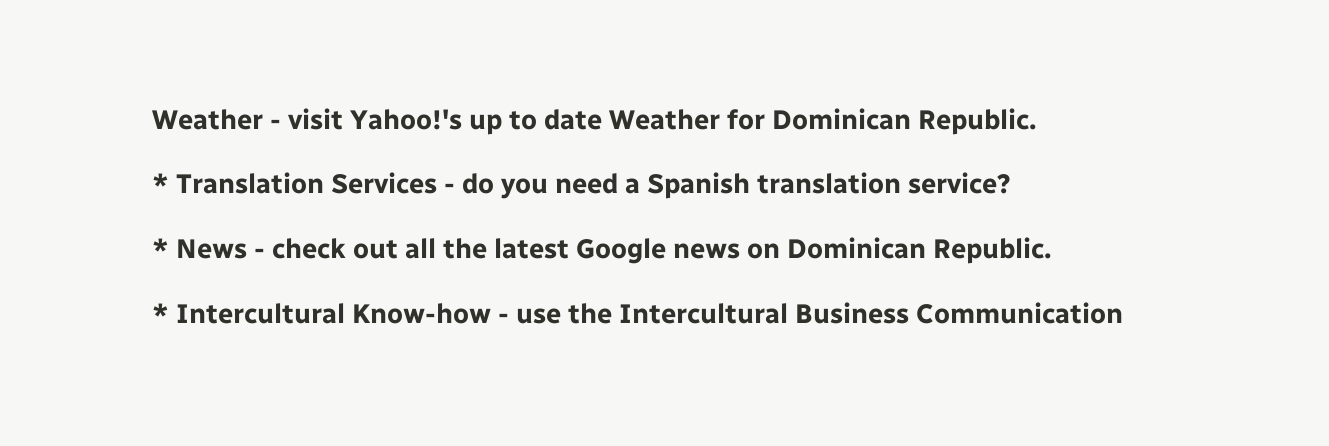Weather - visit Yahoo!'s up to date Weather for Dominican Republic.

* Translation Services - do you need a Spanish translation service?

* News - check out all the latest Google news on Dominican Republic.

* Intercultural Know-how - use the Intercultural Business Communication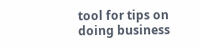tool for tips on doing business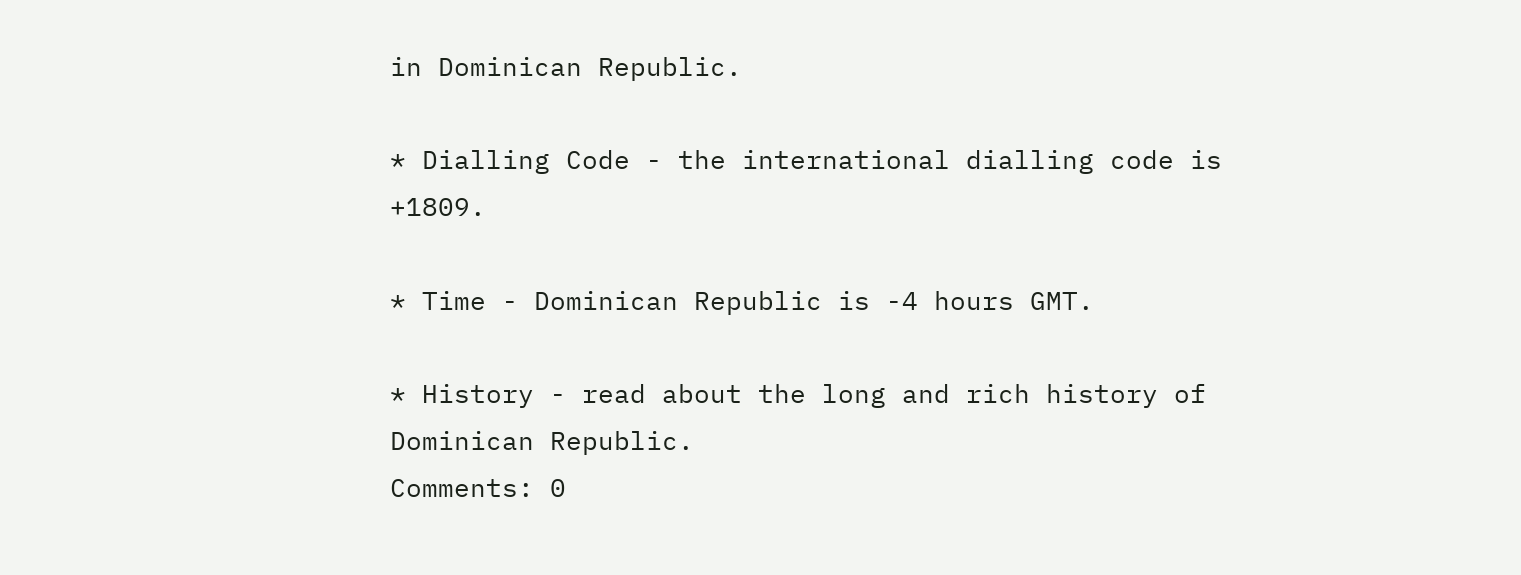in Dominican Republic.

* Dialling Code - the international dialling code is +1809.

* Time - Dominican Republic is -4 hours GMT.

* History - read about the long and rich history of Dominican Republic.
Comments: 0